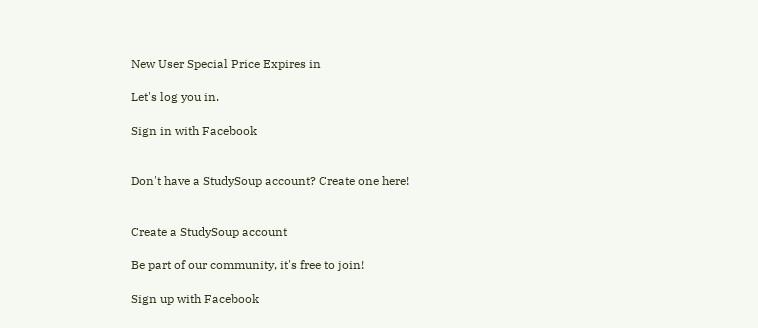New User Special Price Expires in

Let's log you in.

Sign in with Facebook


Don't have a StudySoup account? Create one here!


Create a StudySoup account

Be part of our community, it's free to join!

Sign up with Facebook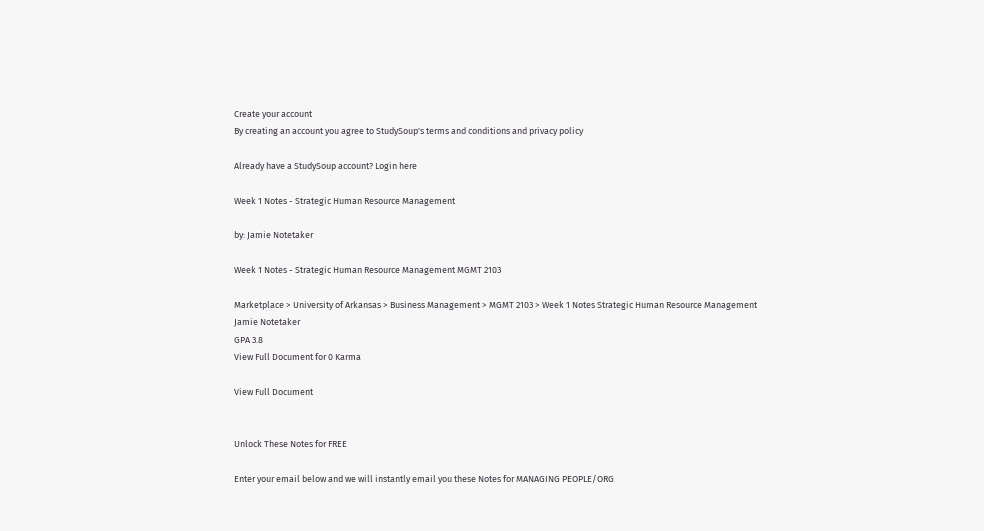Create your account
By creating an account you agree to StudySoup's terms and conditions and privacy policy

Already have a StudySoup account? Login here

Week 1 Notes - Strategic Human Resource Management

by: Jamie Notetaker

Week 1 Notes - Strategic Human Resource Management MGMT 2103

Marketplace > University of Arkansas > Business Management > MGMT 2103 > Week 1 Notes Strategic Human Resource Management
Jamie Notetaker
GPA 3.8
View Full Document for 0 Karma

View Full Document


Unlock These Notes for FREE

Enter your email below and we will instantly email you these Notes for MANAGING PEOPLE/ORG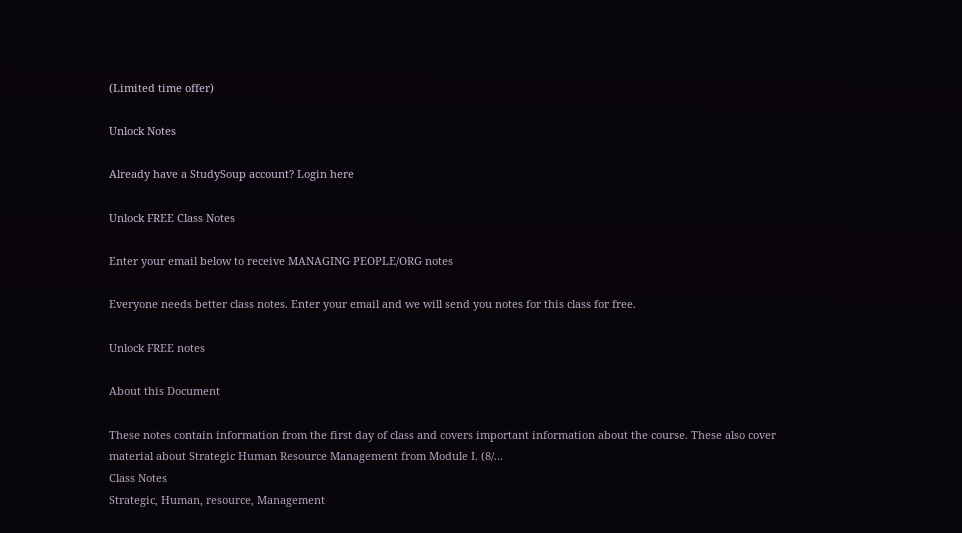(Limited time offer)

Unlock Notes

Already have a StudySoup account? Login here

Unlock FREE Class Notes

Enter your email below to receive MANAGING PEOPLE/ORG notes

Everyone needs better class notes. Enter your email and we will send you notes for this class for free.

Unlock FREE notes

About this Document

These notes contain information from the first day of class and covers important information about the course. These also cover material about Strategic Human Resource Management from Module I. (8/...
Class Notes
Strategic, Human, resource, Management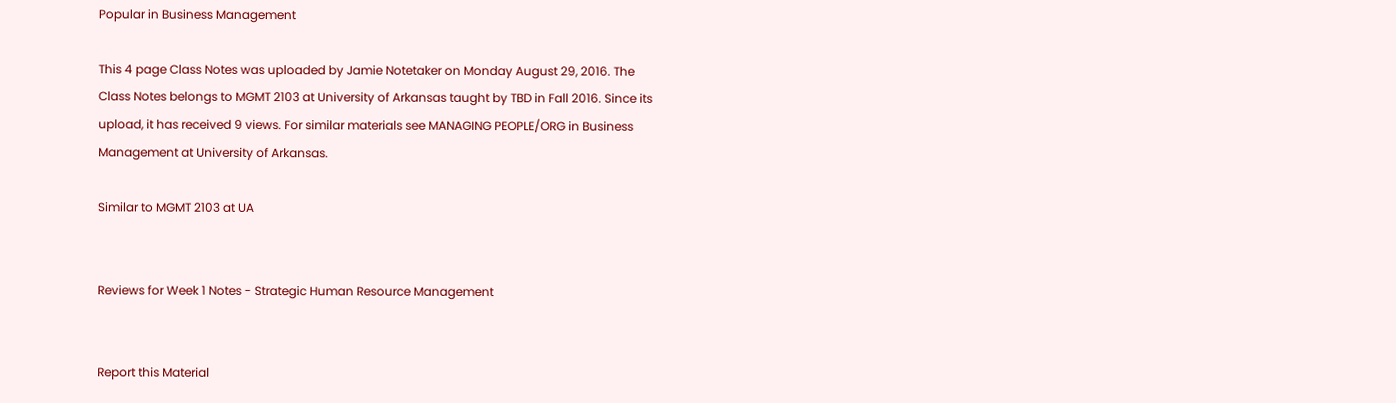Popular in Business Management

This 4 page Class Notes was uploaded by Jamie Notetaker on Monday August 29, 2016. The Class Notes belongs to MGMT 2103 at University of Arkansas taught by TBD in Fall 2016. Since its upload, it has received 9 views. For similar materials see MANAGING PEOPLE/ORG in Business Management at University of Arkansas.

Similar to MGMT 2103 at UA


Reviews for Week 1 Notes - Strategic Human Resource Management


Report this Material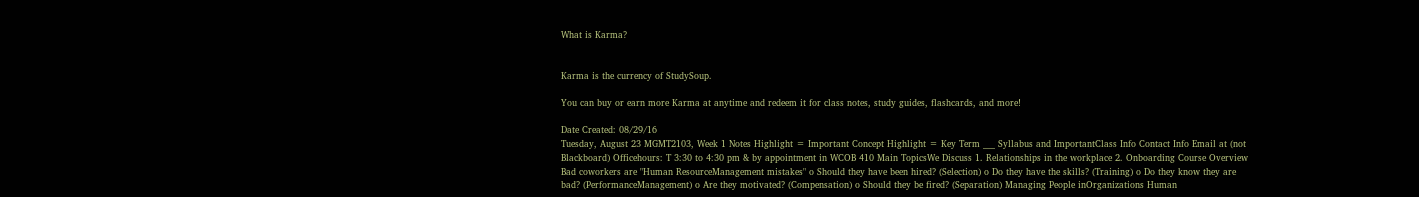What is Karma?


Karma is the currency of StudySoup.

You can buy or earn more Karma at anytime and redeem it for class notes, study guides, flashcards, and more!

Date Created: 08/29/16
Tuesday, August 23 MGMT2103, Week 1 Notes Highlight = Important Concept Highlight = Key Term ___ Syllabus and ImportantClass Info Contact Info Email at (not Blackboard) Officehours: T 3:30 to 4:30 pm & by appointment in WCOB 410 Main TopicsWe Discuss 1. Relationships in the workplace 2. Onboarding Course Overview Bad coworkers are "Human ResourceManagement mistakes" o Should they have been hired? (Selection) o Do they have the skills? (Training) o Do they know they are bad? (PerformanceManagement) o Are they motivated? (Compensation) o Should they be fired? (Separation) Managing People inOrganizations Human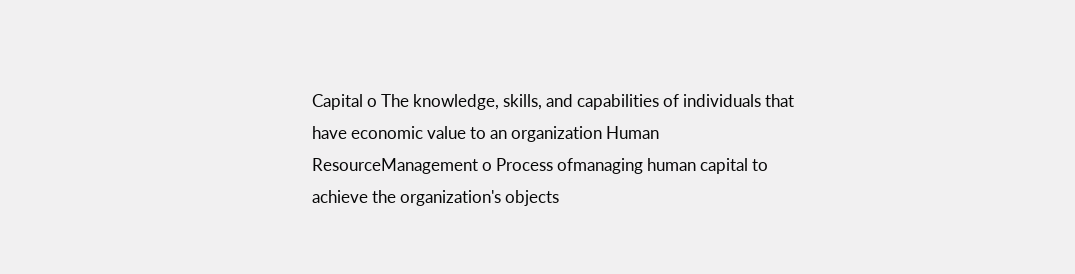Capital o The knowledge, skills, and capabilities of individuals that have economic value to an organization Human ResourceManagement o Process ofmanaging human capital to achieve the organization's objects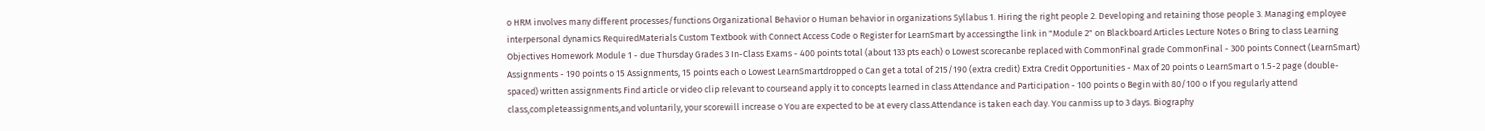o HRM involves many different processes/functions Organizational Behavior o Human behavior in organizations Syllabus 1. Hiring the right people 2. Developing and retaining those people 3. Managing employee interpersonal dynamics RequiredMaterials Custom Textbook with Connect Access Code o Register for LearnSmart by accessingthe link in "Module 2" on Blackboard Articles Lecture Notes o Bring to class Learning Objectives Homework Module 1 - due Thursday Grades 3 In-Class Exams - 400 points total (about 133 pts each) o Lowest scorecanbe replaced with CommonFinal grade CommonFinal - 300 points Connect (LearnSmart) Assignments - 190 points o 15 Assignments, 15 points each o Lowest LearnSmartdropped o Can get a total of 215/190 (extra credit) Extra Credit Opportunities - Max of 20 points o LearnSmart o 1.5-2 page (double-spaced) written assignments Find article or video clip relevant to courseand apply it to concepts learned in class Attendance and Participation - 100 points o Begin with 80/100 o If you regularly attend class,completeassignments,and voluntarily, your scorewill increase o You are expected to be at every class.Attendance is taken each day. You canmiss up to 3 days. Biography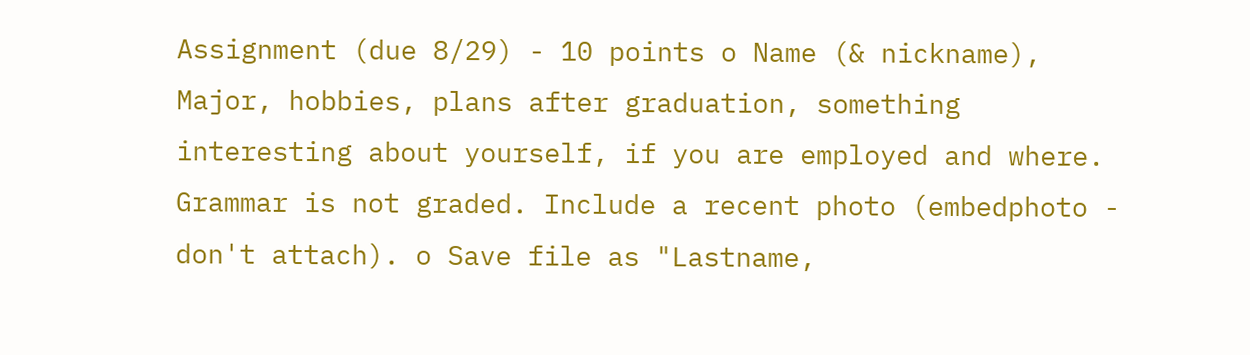Assignment (due 8/29) - 10 points o Name (& nickname), Major, hobbies, plans after graduation, something interesting about yourself, if you are employed and where. Grammar is not graded. Include a recent photo (embedphoto - don't attach). o Save file as "Lastname,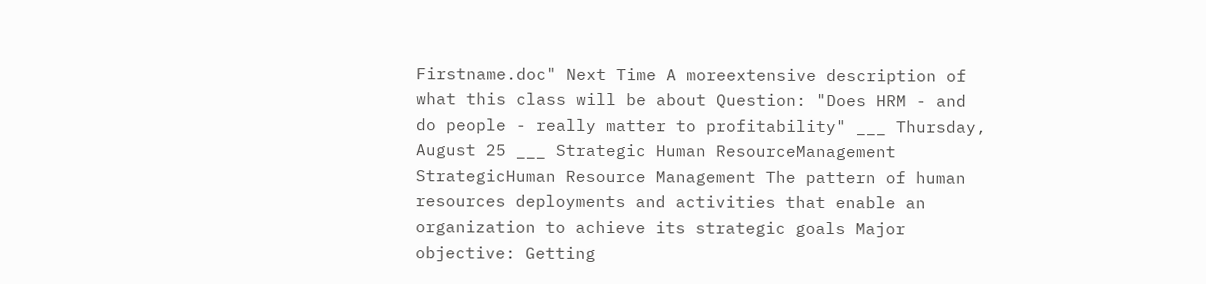Firstname.doc" Next Time A moreextensive description of what this class will be about Question: "Does HRM - and do people - really matter to profitability" ___ Thursday, August 25 ___ Strategic Human ResourceManagement StrategicHuman Resource Management The pattern of human resources deployments and activities that enable an organization to achieve its strategic goals Major objective: Getting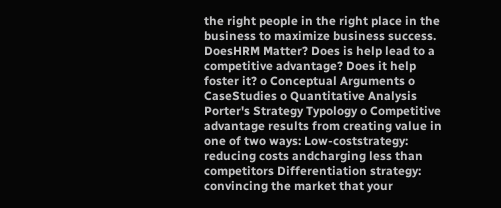the right people in the right place in the business to maximize business success. DoesHRM Matter? Does is help lead to a competitive advantage? Does it help foster it? o Conceptual Arguments o CaseStudies o Quantitative Analysis Porter's Strategy Typology o Competitive advantage results from creating value in one of two ways: Low-coststrategy: reducing costs andcharging less than competitors Differentiation strategy: convincing the market that your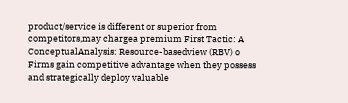product/service is different or superior from competitors,may chargea premium First Tactic: A ConceptualAnalysis: Resource-basedview (RBV) o Firms gain competitive advantage when they possess and strategically deploy valuable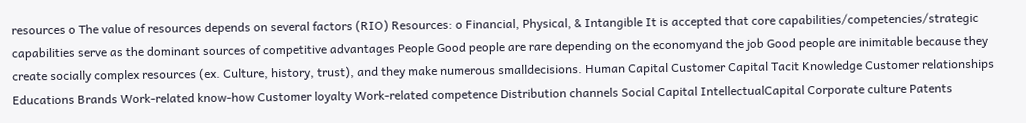resources o The value of resources depends on several factors (RIO) Resources: o Financial, Physical, & Intangible It is accepted that core capabilities/competencies/strategic capabilities serve as the dominant sources of competitive advantages People Good people are rare depending on the economyand the job Good people are inimitable because they create socially complex resources (ex. Culture, history, trust), and they make numerous smalldecisions. Human Capital Customer Capital Tacit Knowledge Customer relationships Educations Brands Work-related know-how Customer loyalty Work-related competence Distribution channels Social Capital IntellectualCapital Corporate culture Patents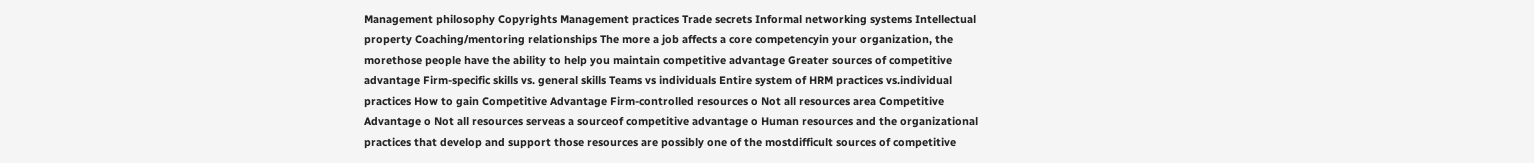Management philosophy Copyrights Management practices Trade secrets Informal networking systems Intellectual property Coaching/mentoring relationships The more a job affects a core competencyin your organization, the morethose people have the ability to help you maintain competitive advantage Greater sources of competitive advantage Firm-specific skills vs. general skills Teams vs individuals Entire system of HRM practices vs.individual practices How to gain Competitive Advantage Firm-controlled resources o Not all resources area Competitive Advantage o Not all resources serveas a sourceof competitive advantage o Human resources and the organizational practices that develop and support those resources are possibly one of the mostdifficult sources of competitive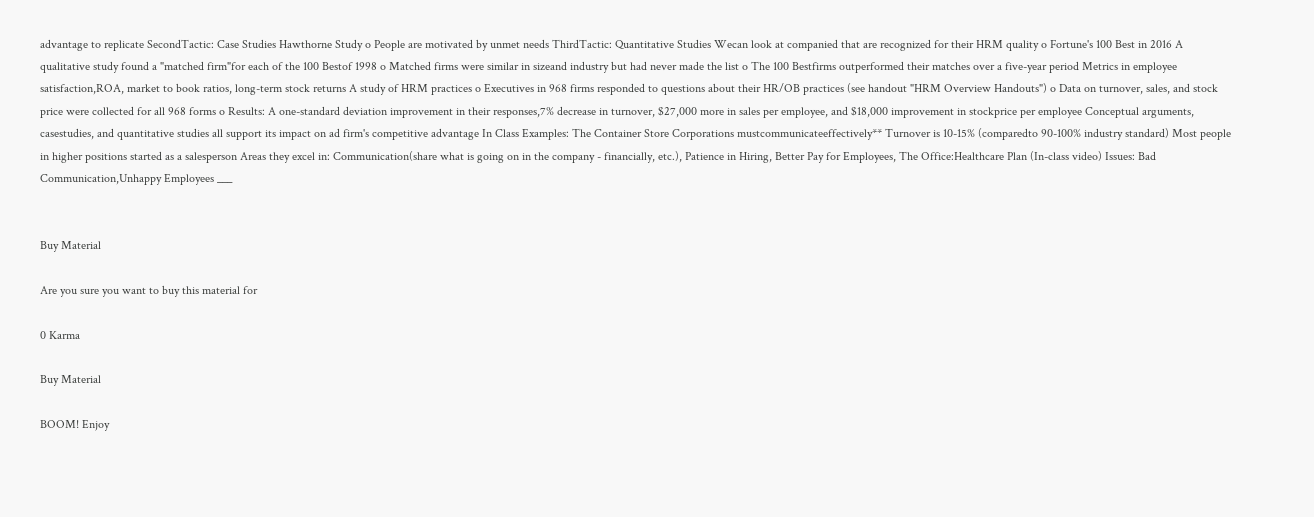advantage to replicate SecondTactic: Case Studies Hawthorne Study o People are motivated by unmet needs ThirdTactic: Quantitative Studies Wecan look at companied that are recognized for their HRM quality o Fortune's 100 Best in 2016 A qualitative study found a "matched firm"for each of the 100 Bestof 1998 o Matched firms were similar in sizeand industry but had never made the list o The 100 Bestfirms outperformed their matches over a five-year period Metrics in employee satisfaction,ROA, market to book ratios, long-term stock returns A study of HRM practices o Executives in 968 firms responded to questions about their HR/OB practices (see handout "HRM Overview Handouts") o Data on turnover, sales, and stock price were collected for all 968 forms o Results: A one-standard deviation improvement in their responses,7% decrease in turnover, $27,000 more in sales per employee, and $18,000 improvement in stockprice per employee Conceptual arguments, casestudies, and quantitative studies all support its impact on ad firm's competitive advantage In Class Examples: The Container Store Corporations mustcommunicateeffectively** Turnover is 10-15% (comparedto 90-100% industry standard) Most people in higher positions started as a salesperson Areas they excel in: Communication(share what is going on in the company - financially, etc.), Patience in Hiring, Better Pay for Employees, The Office:Healthcare Plan (In-class video) Issues: Bad Communication,Unhappy Employees ___


Buy Material

Are you sure you want to buy this material for

0 Karma

Buy Material

BOOM! Enjoy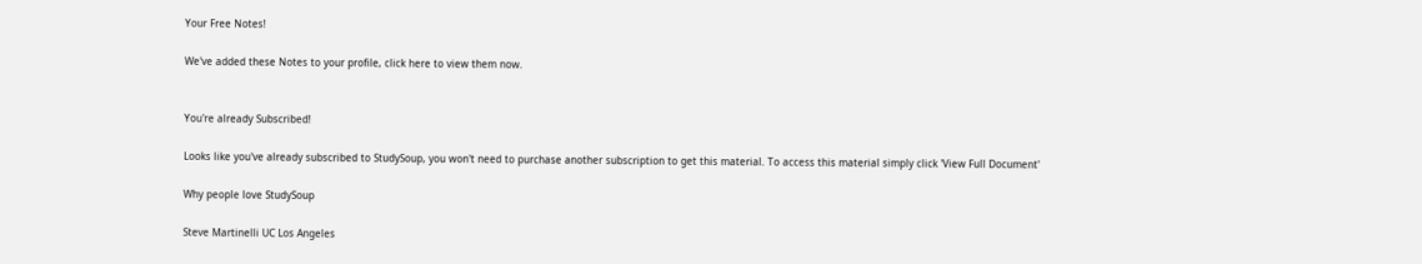Your Free Notes!

We've added these Notes to your profile, click here to view them now.


You're already Subscribed!

Looks like you've already subscribed to StudySoup, you won't need to purchase another subscription to get this material. To access this material simply click 'View Full Document'

Why people love StudySoup

Steve Martinelli UC Los Angeles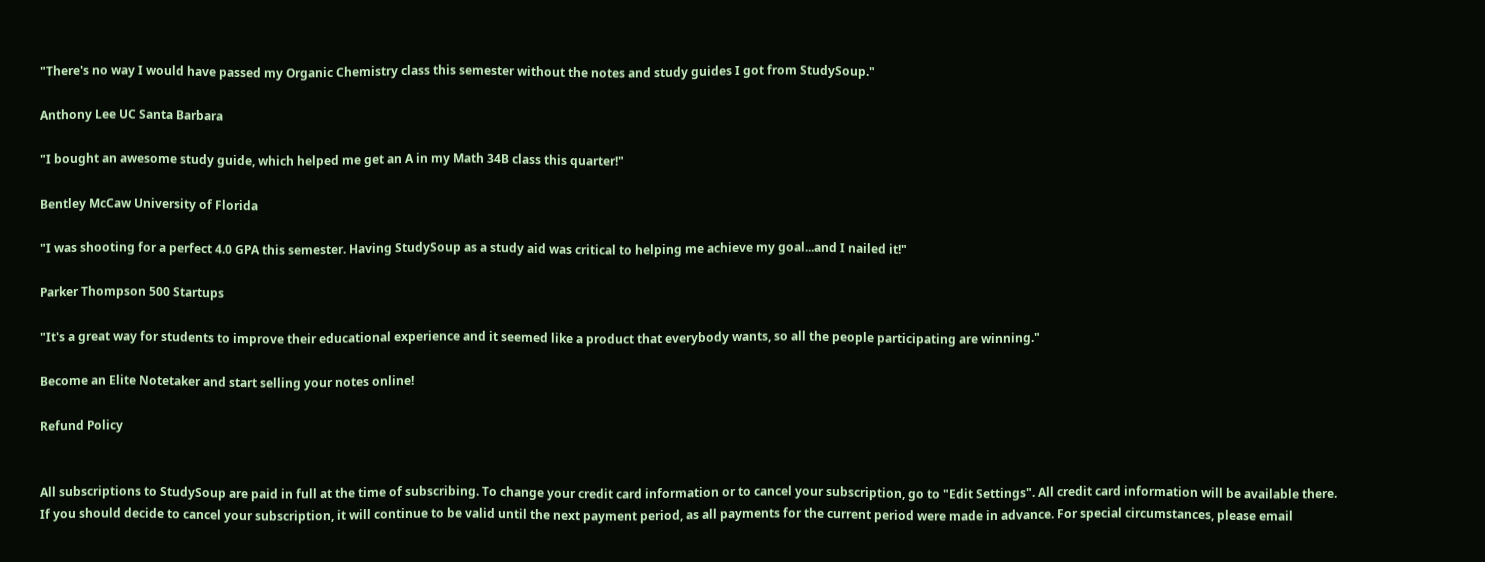"There's no way I would have passed my Organic Chemistry class this semester without the notes and study guides I got from StudySoup."

Anthony Lee UC Santa Barbara

"I bought an awesome study guide, which helped me get an A in my Math 34B class this quarter!"

Bentley McCaw University of Florida

"I was shooting for a perfect 4.0 GPA this semester. Having StudySoup as a study aid was critical to helping me achieve my goal...and I nailed it!"

Parker Thompson 500 Startups

"It's a great way for students to improve their educational experience and it seemed like a product that everybody wants, so all the people participating are winning."

Become an Elite Notetaker and start selling your notes online!

Refund Policy


All subscriptions to StudySoup are paid in full at the time of subscribing. To change your credit card information or to cancel your subscription, go to "Edit Settings". All credit card information will be available there. If you should decide to cancel your subscription, it will continue to be valid until the next payment period, as all payments for the current period were made in advance. For special circumstances, please email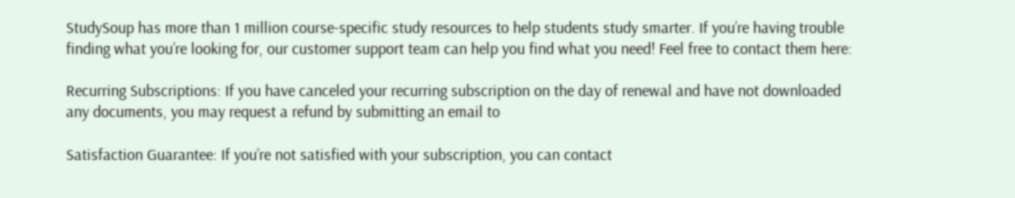StudySoup has more than 1 million course-specific study resources to help students study smarter. If you’re having trouble finding what you’re looking for, our customer support team can help you find what you need! Feel free to contact them here:

Recurring Subscriptions: If you have canceled your recurring subscription on the day of renewal and have not downloaded any documents, you may request a refund by submitting an email to

Satisfaction Guarantee: If you’re not satisfied with your subscription, you can contact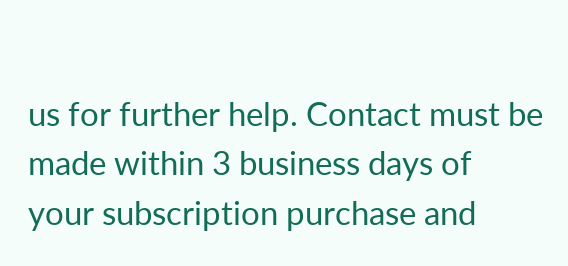us for further help. Contact must be made within 3 business days of your subscription purchase and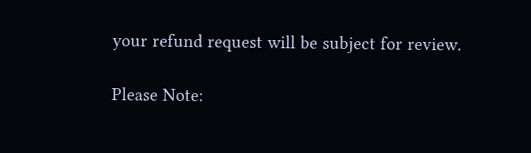your refund request will be subject for review.

Please Note: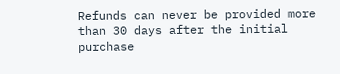Refunds can never be provided more than 30 days after the initial purchase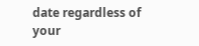date regardless of your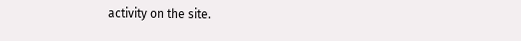activity on the site.